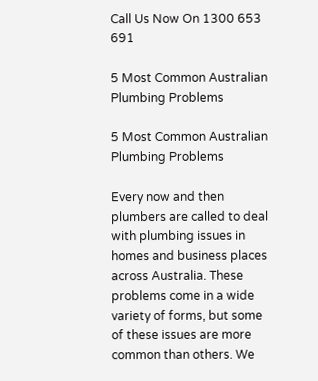Call Us Now On 1300 653 691

5 Most Common Australian Plumbing Problems

5 Most Common Australian Plumbing Problems

Every now and then plumbers are called to deal with plumbing issues in homes and business places across Australia. These problems come in a wide variety of forms, but some of these issues are more common than others. We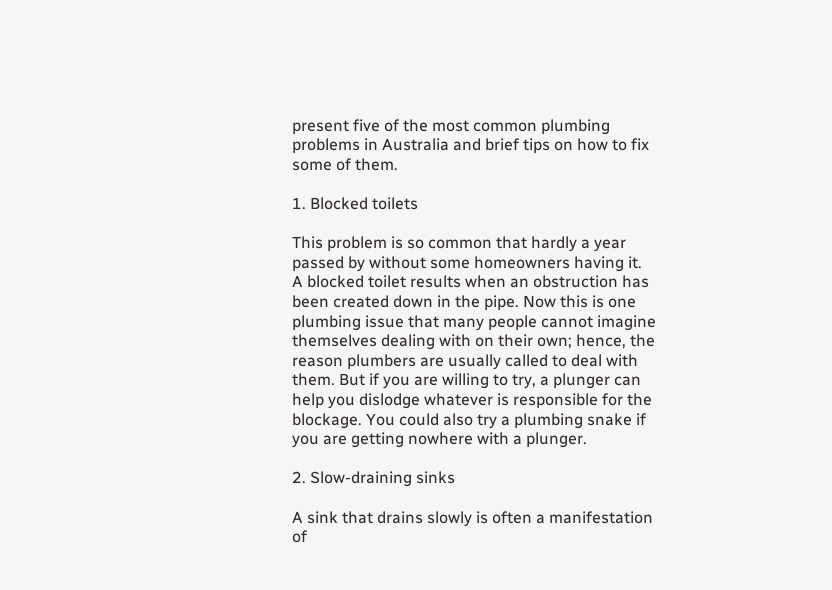present five of the most common plumbing problems in Australia and brief tips on how to fix some of them.

1. Blocked toilets

This problem is so common that hardly a year passed by without some homeowners having it. A blocked toilet results when an obstruction has been created down in the pipe. Now this is one plumbing issue that many people cannot imagine themselves dealing with on their own; hence, the reason plumbers are usually called to deal with them. But if you are willing to try, a plunger can help you dislodge whatever is responsible for the blockage. You could also try a plumbing snake if you are getting nowhere with a plunger.

2. Slow-draining sinks

A sink that drains slowly is often a manifestation of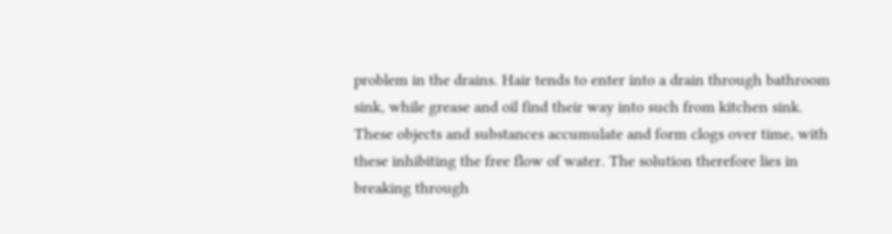problem in the drains. Hair tends to enter into a drain through bathroom sink, while grease and oil find their way into such from kitchen sink. These objects and substances accumulate and form clogs over time, with these inhibiting the free flow of water. The solution therefore lies in breaking through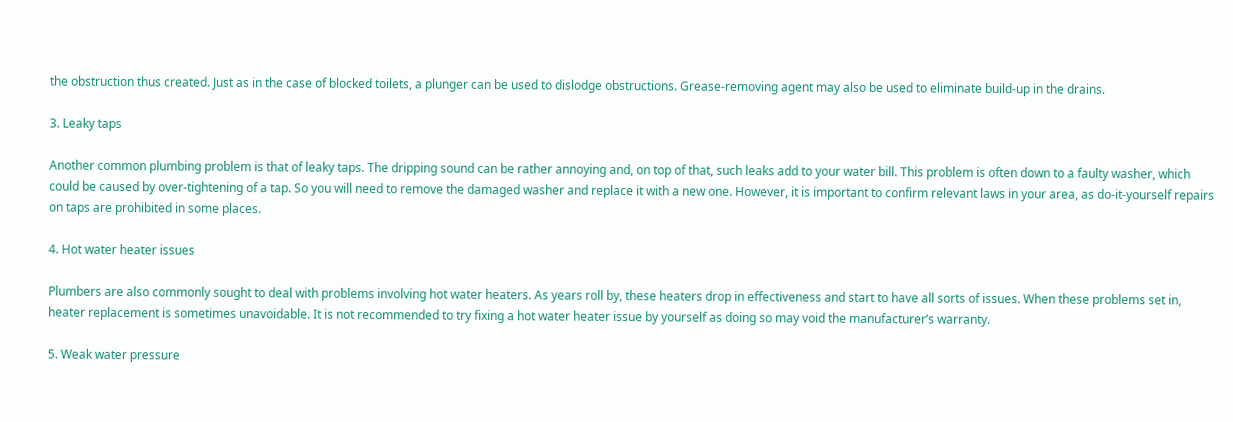the obstruction thus created. Just as in the case of blocked toilets, a plunger can be used to dislodge obstructions. Grease-removing agent may also be used to eliminate build-up in the drains.

3. Leaky taps

Another common plumbing problem is that of leaky taps. The dripping sound can be rather annoying and, on top of that, such leaks add to your water bill. This problem is often down to a faulty washer, which could be caused by over-tightening of a tap. So you will need to remove the damaged washer and replace it with a new one. However, it is important to confirm relevant laws in your area, as do-it-yourself repairs on taps are prohibited in some places.

4. Hot water heater issues

Plumbers are also commonly sought to deal with problems involving hot water heaters. As years roll by, these heaters drop in effectiveness and start to have all sorts of issues. When these problems set in, heater replacement is sometimes unavoidable. It is not recommended to try fixing a hot water heater issue by yourself as doing so may void the manufacturer’s warranty.

5. Weak water pressure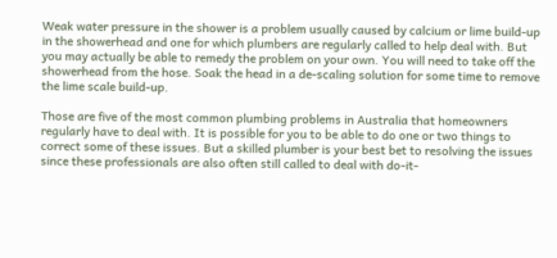Weak water pressure in the shower is a problem usually caused by calcium or lime build-up in the showerhead and one for which plumbers are regularly called to help deal with. But you may actually be able to remedy the problem on your own. You will need to take off the showerhead from the hose. Soak the head in a de-scaling solution for some time to remove the lime scale build-up.

Those are five of the most common plumbing problems in Australia that homeowners regularly have to deal with. It is possible for you to be able to do one or two things to correct some of these issues. But a skilled plumber is your best bet to resolving the issues since these professionals are also often still called to deal with do-it-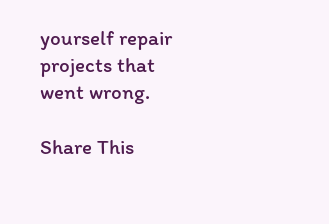yourself repair projects that went wrong.

Share This